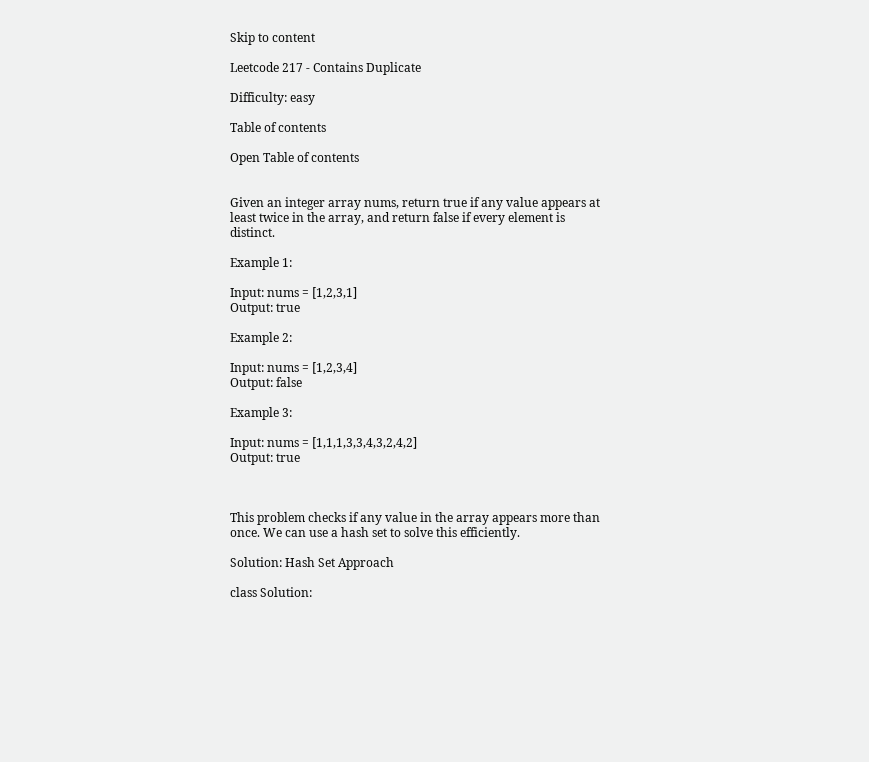Skip to content

Leetcode 217 - Contains Duplicate

Difficulty: easy

Table of contents

Open Table of contents


Given an integer array nums, return true if any value appears at least twice in the array, and return false if every element is distinct.

Example 1:

Input: nums = [1,2,3,1]
Output: true

Example 2:

Input: nums = [1,2,3,4]
Output: false

Example 3:

Input: nums = [1,1,1,3,3,4,3,2,4,2]
Output: true



This problem checks if any value in the array appears more than once. We can use a hash set to solve this efficiently.

Solution: Hash Set Approach

class Solution: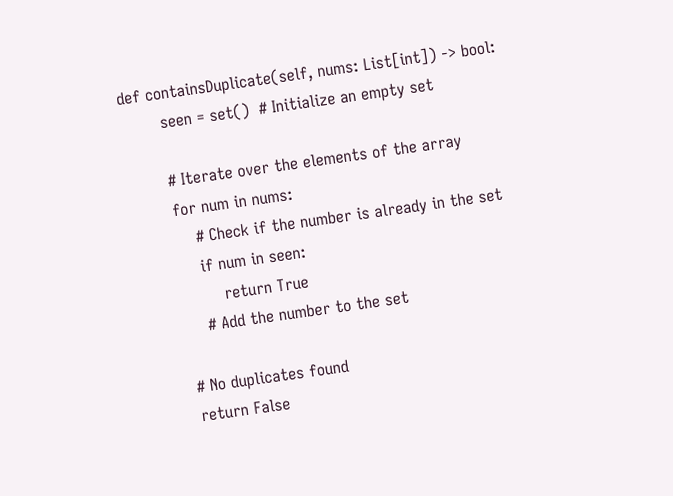def containsDuplicate(self, nums: List[int]) -> bool:
        seen = set()  # Initialize an empty set

        # Iterate over the elements of the array
        for num in nums:
            # Check if the number is already in the set
            if num in seen:
                return True
            # Add the number to the set

        # No duplicates found
        return False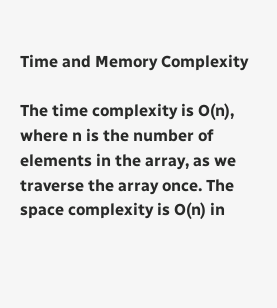Time and Memory Complexity

The time complexity is O(n), where n is the number of elements in the array, as we traverse the array once. The space complexity is O(n) in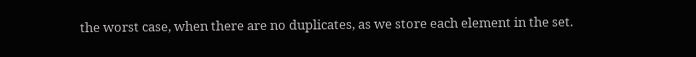the worst case, when there are no duplicates, as we store each element in the set.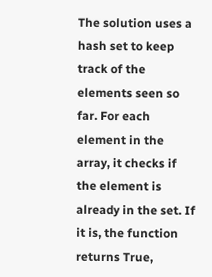The solution uses a hash set to keep track of the elements seen so far. For each element in the array, it checks if the element is already in the set. If it is, the function returns True,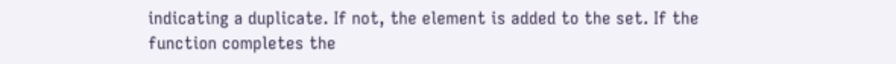indicating a duplicate. If not, the element is added to the set. If the function completes the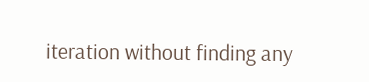iteration without finding any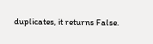duplicates, it returns False.